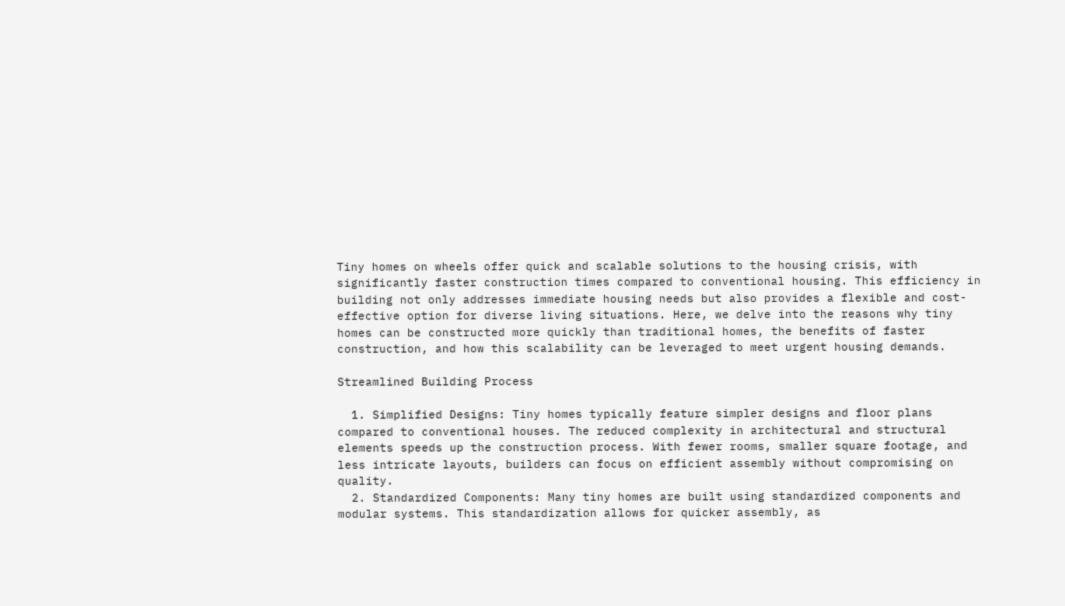Tiny homes on wheels offer quick and scalable solutions to the housing crisis, with significantly faster construction times compared to conventional housing. This efficiency in building not only addresses immediate housing needs but also provides a flexible and cost-effective option for diverse living situations. Here, we delve into the reasons why tiny homes can be constructed more quickly than traditional homes, the benefits of faster construction, and how this scalability can be leveraged to meet urgent housing demands.

Streamlined Building Process

  1. Simplified Designs: Tiny homes typically feature simpler designs and floor plans compared to conventional houses. The reduced complexity in architectural and structural elements speeds up the construction process. With fewer rooms, smaller square footage, and less intricate layouts, builders can focus on efficient assembly without compromising on quality.
  2. Standardized Components: Many tiny homes are built using standardized components and modular systems. This standardization allows for quicker assembly, as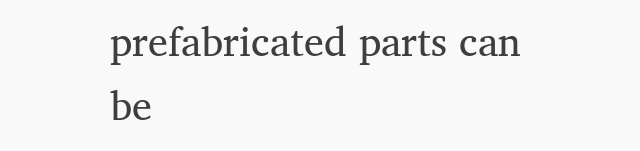prefabricated parts can be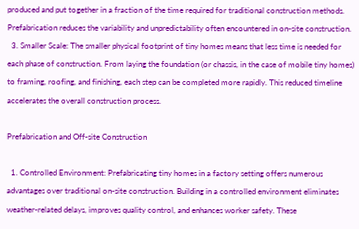produced and put together in a fraction of the time required for traditional construction methods. Prefabrication reduces the variability and unpredictability often encountered in on-site construction.
  3. Smaller Scale: The smaller physical footprint of tiny homes means that less time is needed for each phase of construction. From laying the foundation (or chassis, in the case of mobile tiny homes) to framing, roofing, and finishing, each step can be completed more rapidly. This reduced timeline accelerates the overall construction process.

Prefabrication and Off-site Construction

  1. Controlled Environment: Prefabricating tiny homes in a factory setting offers numerous advantages over traditional on-site construction. Building in a controlled environment eliminates weather-related delays, improves quality control, and enhances worker safety. These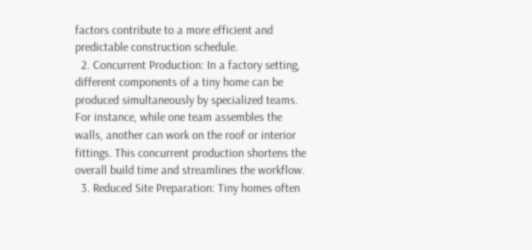factors contribute to a more efficient and predictable construction schedule.
  2. Concurrent Production: In a factory setting, different components of a tiny home can be produced simultaneously by specialized teams. For instance, while one team assembles the walls, another can work on the roof or interior fittings. This concurrent production shortens the overall build time and streamlines the workflow.
  3. Reduced Site Preparation: Tiny homes often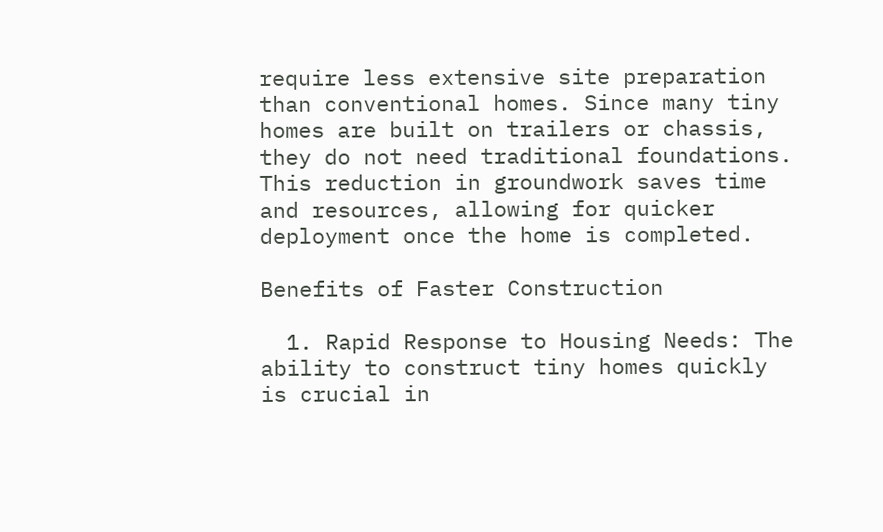require less extensive site preparation than conventional homes. Since many tiny homes are built on trailers or chassis, they do not need traditional foundations. This reduction in groundwork saves time and resources, allowing for quicker deployment once the home is completed.

Benefits of Faster Construction

  1. Rapid Response to Housing Needs: The ability to construct tiny homes quickly is crucial in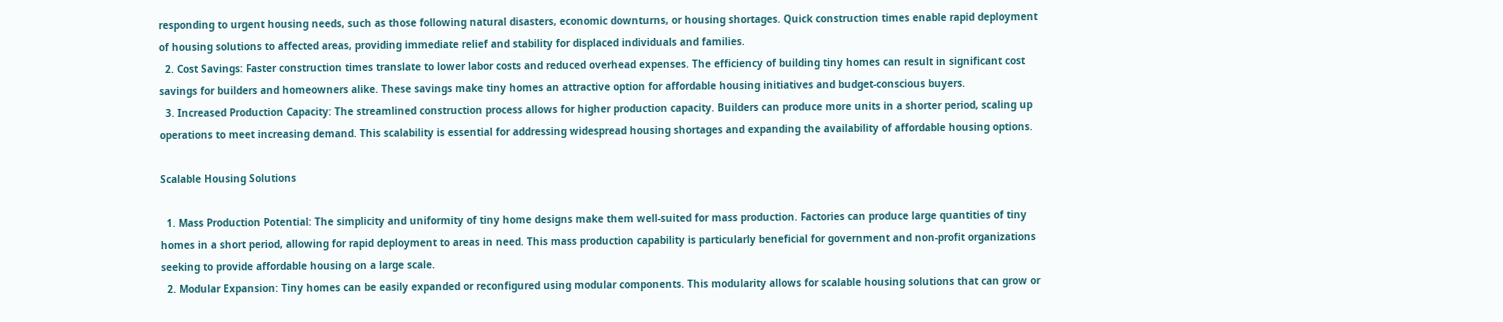responding to urgent housing needs, such as those following natural disasters, economic downturns, or housing shortages. Quick construction times enable rapid deployment of housing solutions to affected areas, providing immediate relief and stability for displaced individuals and families.
  2. Cost Savings: Faster construction times translate to lower labor costs and reduced overhead expenses. The efficiency of building tiny homes can result in significant cost savings for builders and homeowners alike. These savings make tiny homes an attractive option for affordable housing initiatives and budget-conscious buyers.
  3. Increased Production Capacity: The streamlined construction process allows for higher production capacity. Builders can produce more units in a shorter period, scaling up operations to meet increasing demand. This scalability is essential for addressing widespread housing shortages and expanding the availability of affordable housing options.

Scalable Housing Solutions

  1. Mass Production Potential: The simplicity and uniformity of tiny home designs make them well-suited for mass production. Factories can produce large quantities of tiny homes in a short period, allowing for rapid deployment to areas in need. This mass production capability is particularly beneficial for government and non-profit organizations seeking to provide affordable housing on a large scale.
  2. Modular Expansion: Tiny homes can be easily expanded or reconfigured using modular components. This modularity allows for scalable housing solutions that can grow or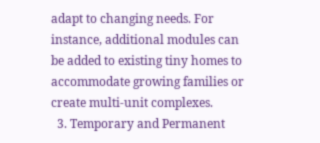adapt to changing needs. For instance, additional modules can be added to existing tiny homes to accommodate growing families or create multi-unit complexes.
  3. Temporary and Permanent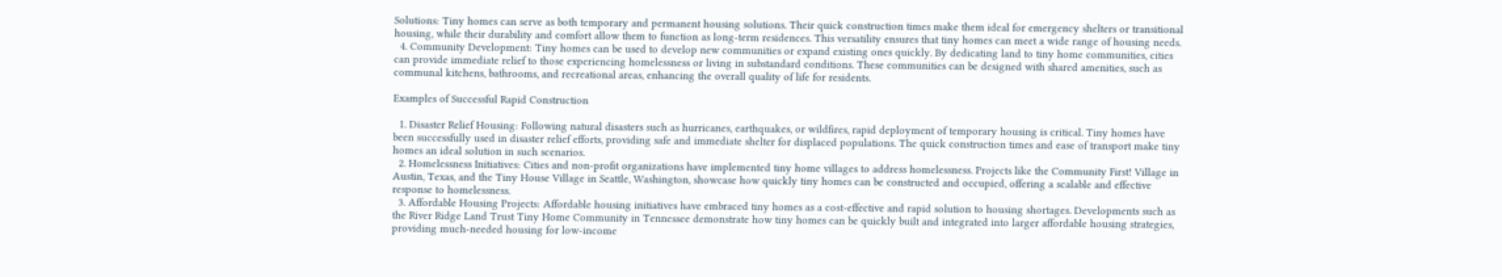Solutions: Tiny homes can serve as both temporary and permanent housing solutions. Their quick construction times make them ideal for emergency shelters or transitional housing, while their durability and comfort allow them to function as long-term residences. This versatility ensures that tiny homes can meet a wide range of housing needs.
  4. Community Development: Tiny homes can be used to develop new communities or expand existing ones quickly. By dedicating land to tiny home communities, cities can provide immediate relief to those experiencing homelessness or living in substandard conditions. These communities can be designed with shared amenities, such as communal kitchens, bathrooms, and recreational areas, enhancing the overall quality of life for residents.

Examples of Successful Rapid Construction

  1. Disaster Relief Housing: Following natural disasters such as hurricanes, earthquakes, or wildfires, rapid deployment of temporary housing is critical. Tiny homes have been successfully used in disaster relief efforts, providing safe and immediate shelter for displaced populations. The quick construction times and ease of transport make tiny homes an ideal solution in such scenarios.
  2. Homelessness Initiatives: Cities and non-profit organizations have implemented tiny home villages to address homelessness. Projects like the Community First! Village in Austin, Texas, and the Tiny House Village in Seattle, Washington, showcase how quickly tiny homes can be constructed and occupied, offering a scalable and effective response to homelessness.
  3. Affordable Housing Projects: Affordable housing initiatives have embraced tiny homes as a cost-effective and rapid solution to housing shortages. Developments such as the River Ridge Land Trust Tiny Home Community in Tennessee demonstrate how tiny homes can be quickly built and integrated into larger affordable housing strategies, providing much-needed housing for low-income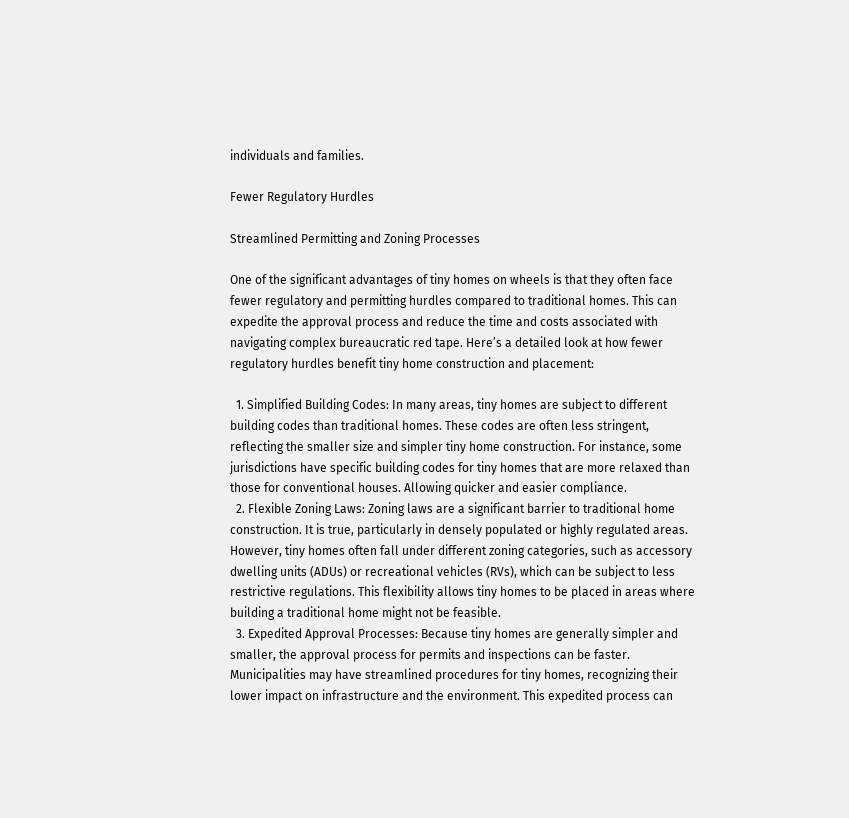individuals and families.

Fewer Regulatory Hurdles

Streamlined Permitting and Zoning Processes

One of the significant advantages of tiny homes on wheels is that they often face fewer regulatory and permitting hurdles compared to traditional homes. This can expedite the approval process and reduce the time and costs associated with navigating complex bureaucratic red tape. Here’s a detailed look at how fewer regulatory hurdles benefit tiny home construction and placement:

  1. Simplified Building Codes: In many areas, tiny homes are subject to different building codes than traditional homes. These codes are often less stringent, reflecting the smaller size and simpler tiny home construction. For instance, some jurisdictions have specific building codes for tiny homes that are more relaxed than those for conventional houses. Allowing quicker and easier compliance.
  2. Flexible Zoning Laws: Zoning laws are a significant barrier to traditional home construction. It is true, particularly in densely populated or highly regulated areas. However, tiny homes often fall under different zoning categories, such as accessory dwelling units (ADUs) or recreational vehicles (RVs), which can be subject to less restrictive regulations. This flexibility allows tiny homes to be placed in areas where building a traditional home might not be feasible.
  3. Expedited Approval Processes: Because tiny homes are generally simpler and smaller, the approval process for permits and inspections can be faster. Municipalities may have streamlined procedures for tiny homes, recognizing their lower impact on infrastructure and the environment. This expedited process can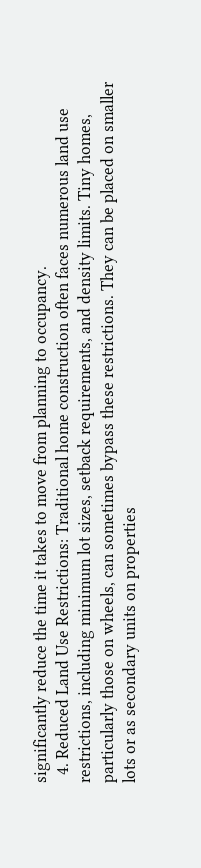significantly reduce the time it takes to move from planning to occupancy.
  4. Reduced Land Use Restrictions: Traditional home construction often faces numerous land use restrictions, including minimum lot sizes, setback requirements, and density limits. Tiny homes, particularly those on wheels, can sometimes bypass these restrictions. They can be placed on smaller lots or as secondary units on properties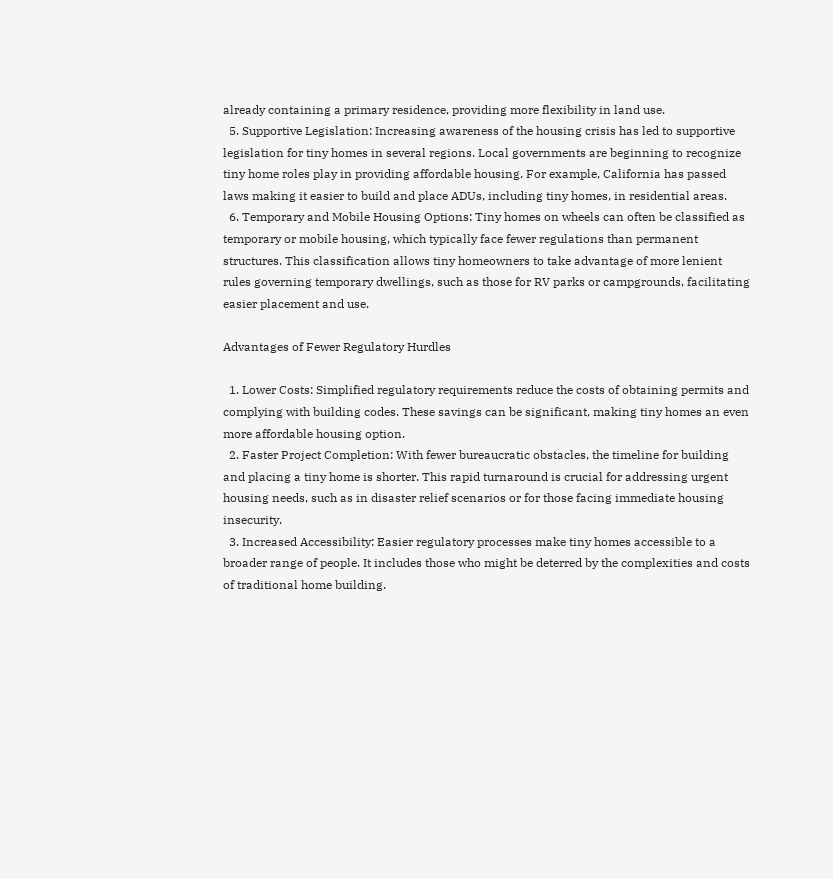already containing a primary residence, providing more flexibility in land use.
  5. Supportive Legislation: Increasing awareness of the housing crisis has led to supportive legislation for tiny homes in several regions. Local governments are beginning to recognize tiny home roles play in providing affordable housing. For example, California has passed laws making it easier to build and place ADUs, including tiny homes, in residential areas.
  6. Temporary and Mobile Housing Options: Tiny homes on wheels can often be classified as temporary or mobile housing, which typically face fewer regulations than permanent structures. This classification allows tiny homeowners to take advantage of more lenient rules governing temporary dwellings, such as those for RV parks or campgrounds, facilitating easier placement and use.

Advantages of Fewer Regulatory Hurdles

  1. Lower Costs: Simplified regulatory requirements reduce the costs of obtaining permits and complying with building codes. These savings can be significant, making tiny homes an even more affordable housing option.
  2. Faster Project Completion: With fewer bureaucratic obstacles, the timeline for building and placing a tiny home is shorter. This rapid turnaround is crucial for addressing urgent housing needs, such as in disaster relief scenarios or for those facing immediate housing insecurity.
  3. Increased Accessibility: Easier regulatory processes make tiny homes accessible to a broader range of people. It includes those who might be deterred by the complexities and costs of traditional home building.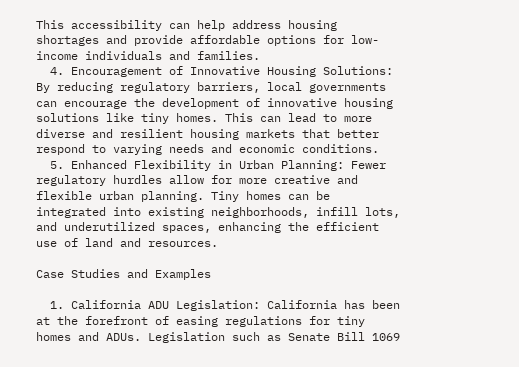This accessibility can help address housing shortages and provide affordable options for low-income individuals and families.
  4. Encouragement of Innovative Housing Solutions: By reducing regulatory barriers, local governments can encourage the development of innovative housing solutions like tiny homes. This can lead to more diverse and resilient housing markets that better respond to varying needs and economic conditions.
  5. Enhanced Flexibility in Urban Planning: Fewer regulatory hurdles allow for more creative and flexible urban planning. Tiny homes can be integrated into existing neighborhoods, infill lots, and underutilized spaces, enhancing the efficient use of land and resources.

Case Studies and Examples

  1. California ADU Legislation: California has been at the forefront of easing regulations for tiny homes and ADUs. Legislation such as Senate Bill 1069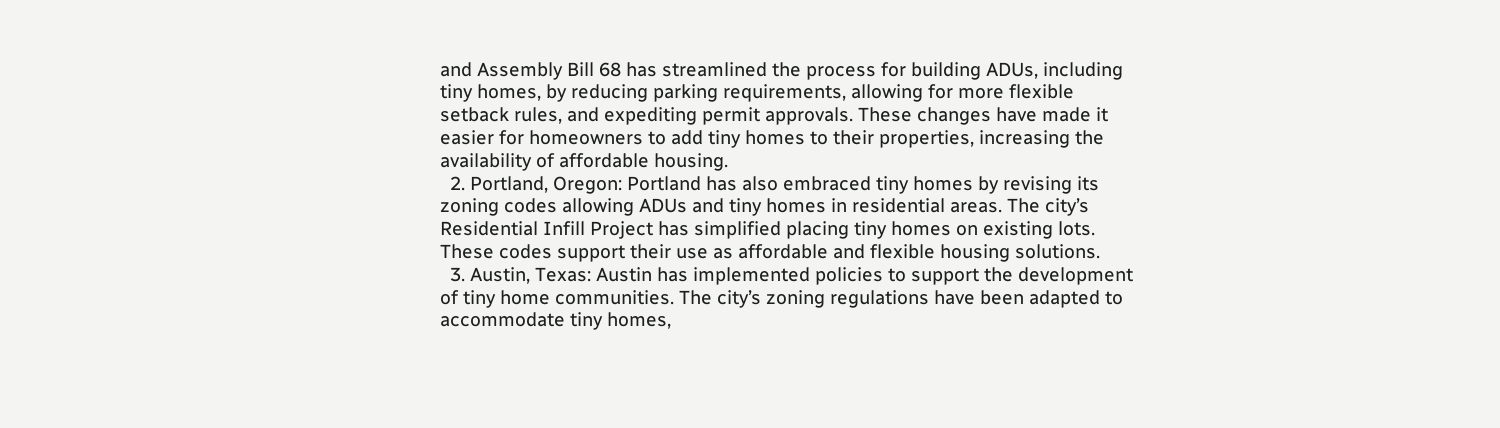and Assembly Bill 68 has streamlined the process for building ADUs, including tiny homes, by reducing parking requirements, allowing for more flexible setback rules, and expediting permit approvals. These changes have made it easier for homeowners to add tiny homes to their properties, increasing the availability of affordable housing.
  2. Portland, Oregon: Portland has also embraced tiny homes by revising its zoning codes allowing ADUs and tiny homes in residential areas. The city’s Residential Infill Project has simplified placing tiny homes on existing lots. These codes support their use as affordable and flexible housing solutions.
  3. Austin, Texas: Austin has implemented policies to support the development of tiny home communities. The city’s zoning regulations have been adapted to accommodate tiny homes,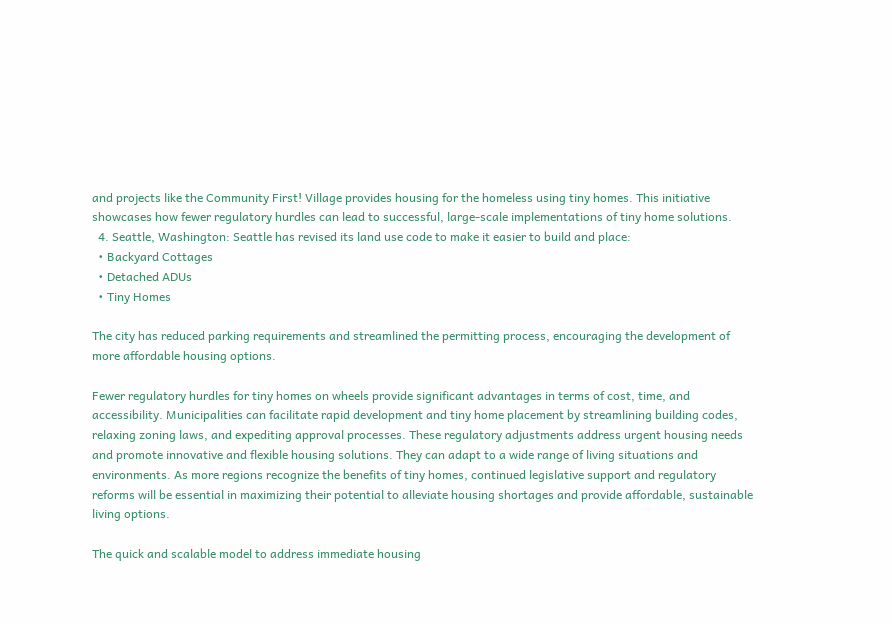and projects like the Community First! Village provides housing for the homeless using tiny homes. This initiative showcases how fewer regulatory hurdles can lead to successful, large-scale implementations of tiny home solutions.
  4. Seattle, Washington: Seattle has revised its land use code to make it easier to build and place:
  • Backyard Cottages
  • Detached ADUs
  • Tiny Homes

The city has reduced parking requirements and streamlined the permitting process, encouraging the development of more affordable housing options.

Fewer regulatory hurdles for tiny homes on wheels provide significant advantages in terms of cost, time, and accessibility. Municipalities can facilitate rapid development and tiny home placement by streamlining building codes, relaxing zoning laws, and expediting approval processes. These regulatory adjustments address urgent housing needs and promote innovative and flexible housing solutions. They can adapt to a wide range of living situations and environments. As more regions recognize the benefits of tiny homes, continued legislative support and regulatory reforms will be essential in maximizing their potential to alleviate housing shortages and provide affordable, sustainable living options.

The quick and scalable model to address immediate housing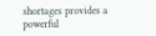shortages provides a powerful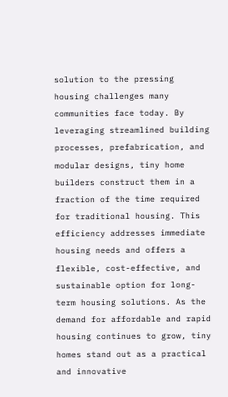solution to the pressing housing challenges many communities face today. By leveraging streamlined building processes, prefabrication, and modular designs, tiny home builders construct them in a fraction of the time required for traditional housing. This efficiency addresses immediate housing needs and offers a flexible, cost-effective, and sustainable option for long-term housing solutions. As the demand for affordable and rapid housing continues to grow, tiny homes stand out as a practical and innovative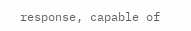response, capable of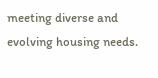meeting diverse and evolving housing needs.